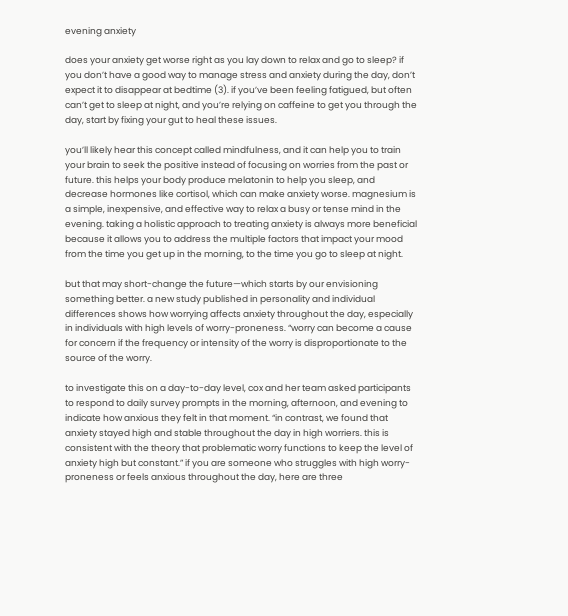evening anxiety

does your anxiety get worse right as you lay down to relax and go to sleep? if you don’t have a good way to manage stress and anxiety during the day, don’t expect it to disappear at bedtime (3). if you’ve been feeling fatigued, but often can’t get to sleep at night, and you’re relying on caffeine to get you through the day, start by fixing your gut to heal these issues.

you’ll likely hear this concept called mindfulness, and it can help you to train your brain to seek the positive instead of focusing on worries from the past or future. this helps your body produce melatonin to help you sleep, and decrease hormones like cortisol, which can make anxiety worse. magnesium is a simple, inexpensive, and effective way to relax a busy or tense mind in the evening. taking a holistic approach to treating anxiety is always more beneficial because it allows you to address the multiple factors that impact your mood from the time you get up in the morning, to the time you go to sleep at night.

but that may short-change the future—which starts by our envisioning something better. a new study published in personality and individual differences shows how worrying affects anxiety throughout the day, especially in individuals with high levels of worry-proneness. “worry can become a cause for concern if the frequency or intensity of the worry is disproportionate to the source of the worry.

to investigate this on a day-to-day level, cox and her team asked participants to respond to daily survey prompts in the morning, afternoon, and evening to indicate how anxious they felt in that moment. “in contrast, we found that anxiety stayed high and stable throughout the day in high worriers. this is consistent with the theory that problematic worry functions to keep the level of anxiety high but constant.” if you are someone who struggles with high worry-proneness or feels anxious throughout the day, here are three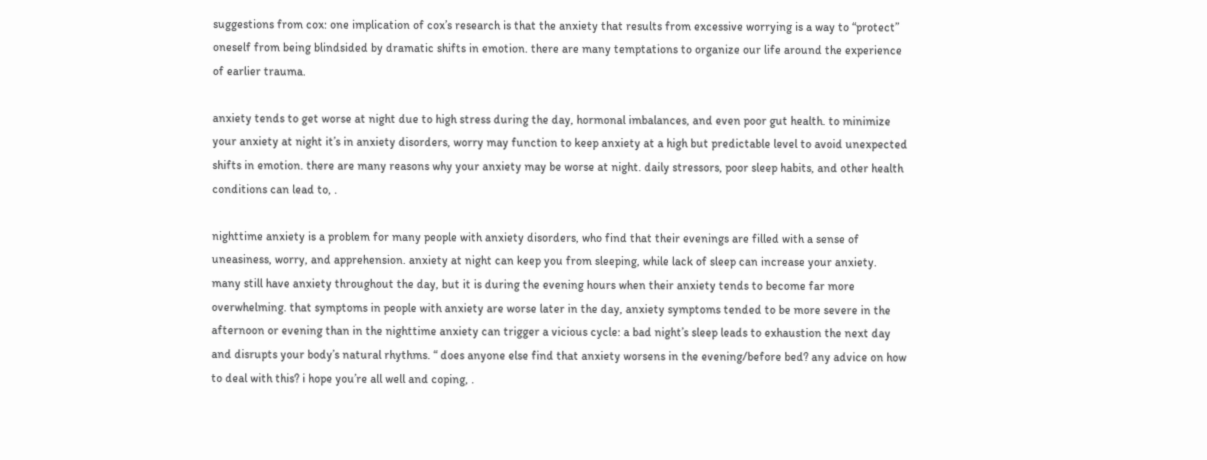suggestions from cox: one implication of cox’s research is that the anxiety that results from excessive worrying is a way to “protect” oneself from being blindsided by dramatic shifts in emotion. there are many temptations to organize our life around the experience of earlier trauma.

anxiety tends to get worse at night due to high stress during the day, hormonal imbalances, and even poor gut health. to minimize your anxiety at night it’s in anxiety disorders, worry may function to keep anxiety at a high but predictable level to avoid unexpected shifts in emotion. there are many reasons why your anxiety may be worse at night. daily stressors, poor sleep habits, and other health conditions can lead to, .

nighttime anxiety is a problem for many people with anxiety disorders, who find that their evenings are filled with a sense of uneasiness, worry, and apprehension. anxiety at night can keep you from sleeping, while lack of sleep can increase your anxiety. many still have anxiety throughout the day, but it is during the evening hours when their anxiety tends to become far more overwhelming. that symptoms in people with anxiety are worse later in the day, anxiety symptoms tended to be more severe in the afternoon or evening than in the nighttime anxiety can trigger a vicious cycle: a bad night’s sleep leads to exhaustion the next day and disrupts your body’s natural rhythms. “ does anyone else find that anxiety worsens in the evening/before bed? any advice on how to deal with this? i hope you’re all well and coping, .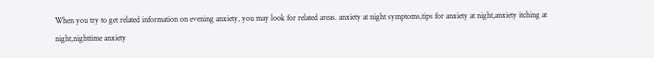When you try to get related information on evening anxiety, you may look for related areas. anxiety at night symptoms,tips for anxiety at night,anxiety itching at night,nighttime anxiety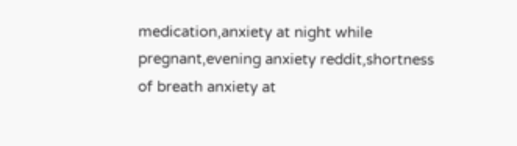medication,anxiety at night while pregnant,evening anxiety reddit,shortness of breath anxiety at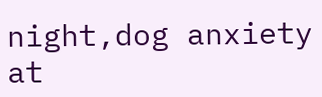night,dog anxiety at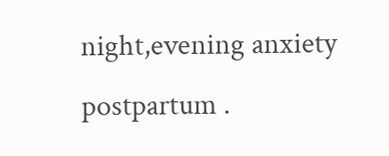night,evening anxiety postpartum .